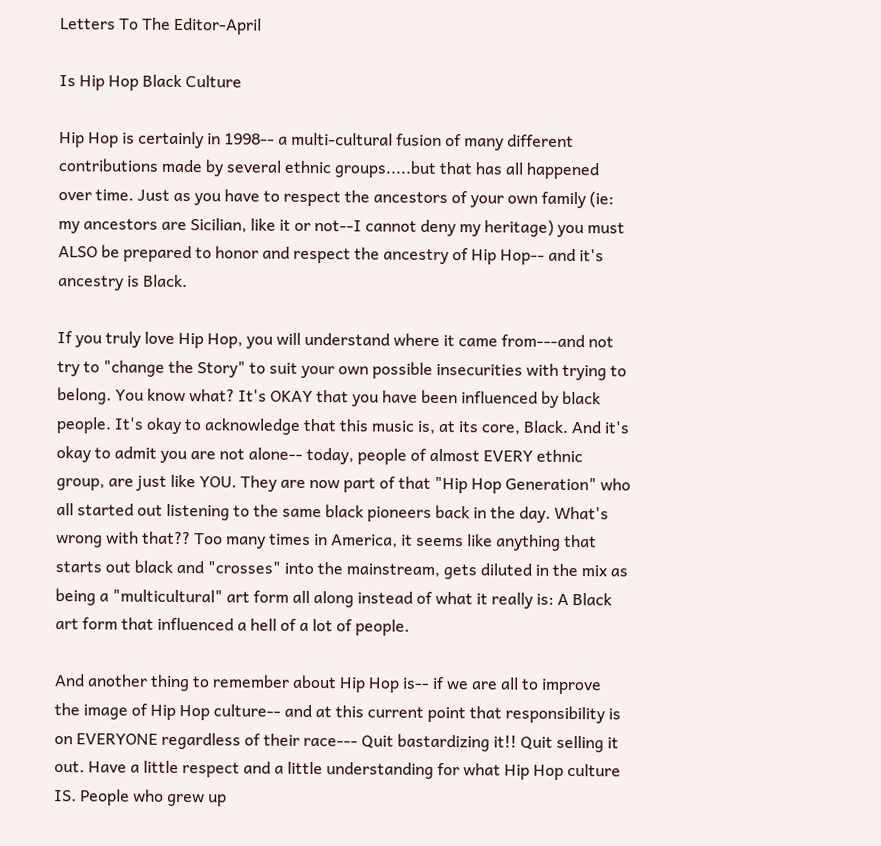Letters To The Editor-April

Is Hip Hop Black Culture

Hip Hop is certainly in 1998-- a multi-cultural fusion of many different contributions made by several ethnic groups.....but that has all happened over time. Just as you have to respect the ancestors of your own family (ie: my ancestors are Sicilian, like it or not--I cannot deny my heritage) you must ALSO be prepared to honor and respect the ancestry of Hip Hop-- and it's ancestry is Black.

If you truly love Hip Hop, you will understand where it came from---and not try to "change the Story" to suit your own possible insecurities with trying to belong. You know what? It's OKAY that you have been influenced by black people. It's okay to acknowledge that this music is, at its core, Black. And it's okay to admit you are not alone-- today, people of almost EVERY ethnic group, are just like YOU. They are now part of that "Hip Hop Generation" who all started out listening to the same black pioneers back in the day. What's wrong with that?? Too many times in America, it seems like anything that starts out black and "crosses" into the mainstream, gets diluted in the mix as being a "multicultural" art form all along instead of what it really is: A Black art form that influenced a hell of a lot of people.

And another thing to remember about Hip Hop is-- if we are all to improve the image of Hip Hop culture-- and at this current point that responsibility is on EVERYONE regardless of their race--- Quit bastardizing it!! Quit selling it out. Have a little respect and a little understanding for what Hip Hop culture IS. People who grew up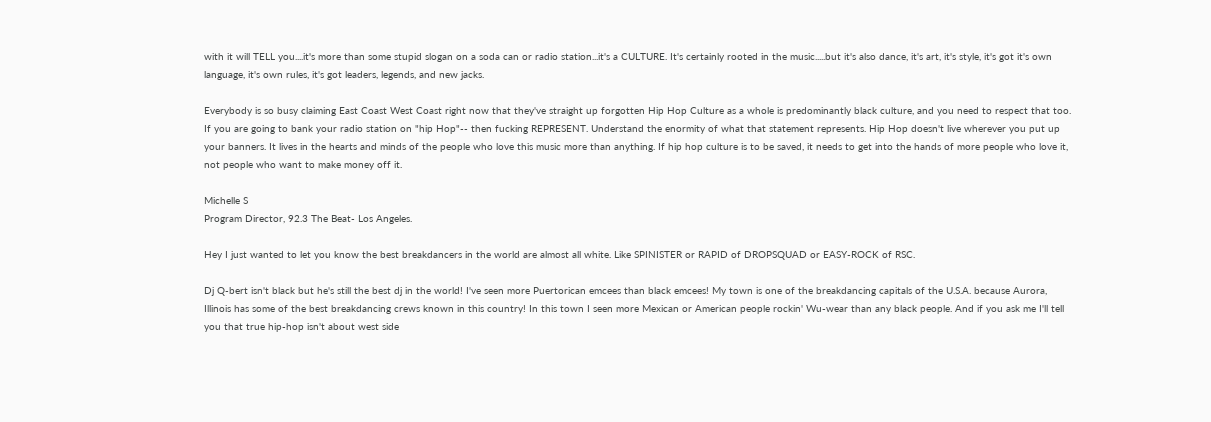with it will TELL you....it's more than some stupid slogan on a soda can or radio station...it's a CULTURE. It's certainly rooted in the music.....but it's also dance, it's art, it's style, it's got it's own language, it's own rules, it's got leaders, legends, and new jacks.

Everybody is so busy claiming East Coast West Coast right now that they've straight up forgotten Hip Hop Culture as a whole is predominantly black culture, and you need to respect that too. If you are going to bank your radio station on "hip Hop"-- then fucking REPRESENT. Understand the enormity of what that statement represents. Hip Hop doesn't live wherever you put up your banners. It lives in the hearts and minds of the people who love this music more than anything. If hip hop culture is to be saved, it needs to get into the hands of more people who love it, not people who want to make money off it.

Michelle S
Program Director, 92.3 The Beat- Los Angeles.

Hey I just wanted to let you know the best breakdancers in the world are almost all white. Like SPINISTER or RAPID of DROPSQUAD or EASY-ROCK of RSC.

Dj Q-bert isn't black but he's still the best dj in the world! I've seen more Puertorican emcees than black emcees! My town is one of the breakdancing capitals of the U.S.A. because Aurora, Illinois has some of the best breakdancing crews known in this country! In this town I seen more Mexican or American people rockin' Wu-wear than any black people. And if you ask me I'll tell you that true hip-hop isn't about west side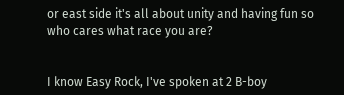or east side it's all about unity and having fun so who cares what race you are?


I know Easy Rock, I've spoken at 2 B-boy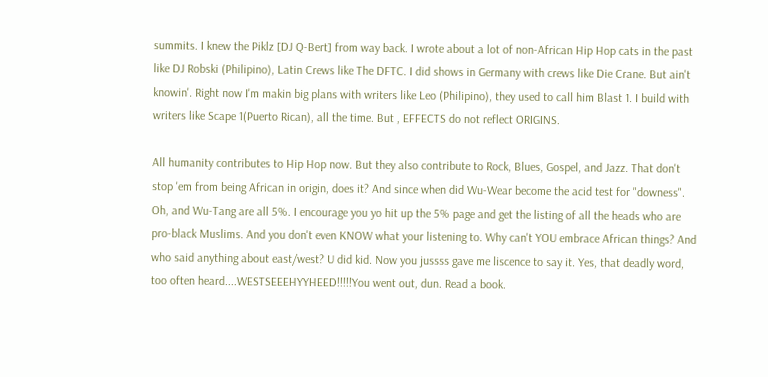summits. I knew the Piklz [DJ Q-Bert] from way back. I wrote about a lot of non-African Hip Hop cats in the past like DJ Robski (Philipino), Latin Crews like The DFTC. I did shows in Germany with crews like Die Crane. But ain't knowin'. Right now I'm makin big plans with writers like Leo (Philipino), they used to call him Blast 1. I build with writers like Scape 1(Puerto Rican), all the time. But , EFFECTS do not reflect ORIGINS.

All humanity contributes to Hip Hop now. But they also contribute to Rock, Blues, Gospel, and Jazz. That don't stop 'em from being African in origin, does it? And since when did Wu-Wear become the acid test for "downess". Oh, and Wu-Tang are all 5%. I encourage you yo hit up the 5% page and get the listing of all the heads who are pro-black Muslims. And you don't even KNOW what your listening to. Why can't YOU embrace African things? And who said anything about east/west? U did kid. Now you jussss gave me liscence to say it. Yes, that deadly word, too often heard....WESTSEEEHYYHEED!!!!!You went out, dun. Read a book.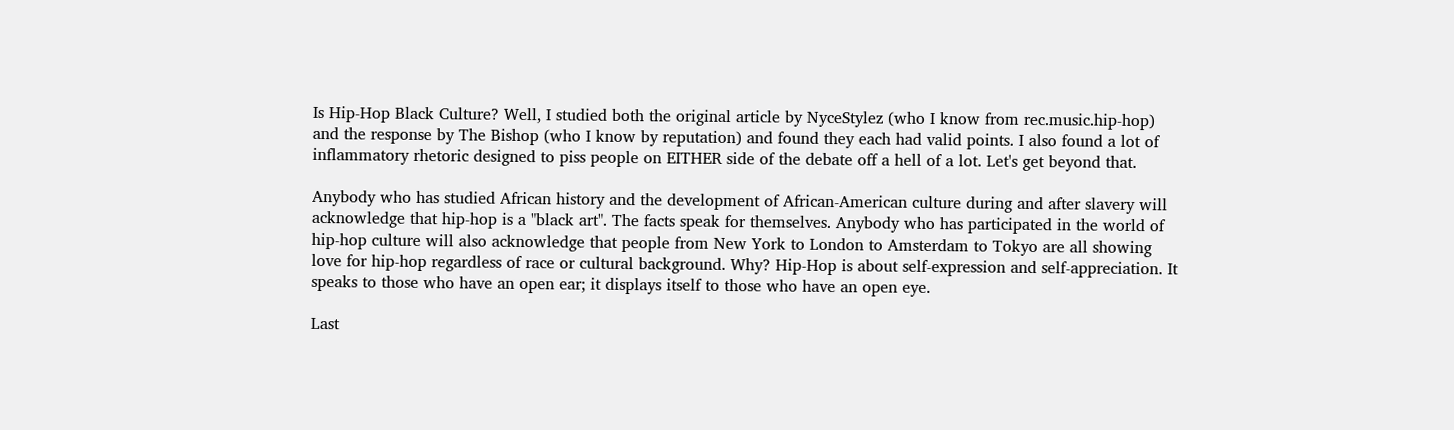Is Hip-Hop Black Culture? Well, I studied both the original article by NyceStylez (who I know from rec.music.hip-hop) and the response by The Bishop (who I know by reputation) and found they each had valid points. I also found a lot of inflammatory rhetoric designed to piss people on EITHER side of the debate off a hell of a lot. Let's get beyond that.

Anybody who has studied African history and the development of African-American culture during and after slavery will acknowledge that hip-hop is a "black art". The facts speak for themselves. Anybody who has participated in the world of hip-hop culture will also acknowledge that people from New York to London to Amsterdam to Tokyo are all showing love for hip-hop regardless of race or cultural background. Why? Hip-Hop is about self-expression and self-appreciation. It speaks to those who have an open ear; it displays itself to those who have an open eye.

Last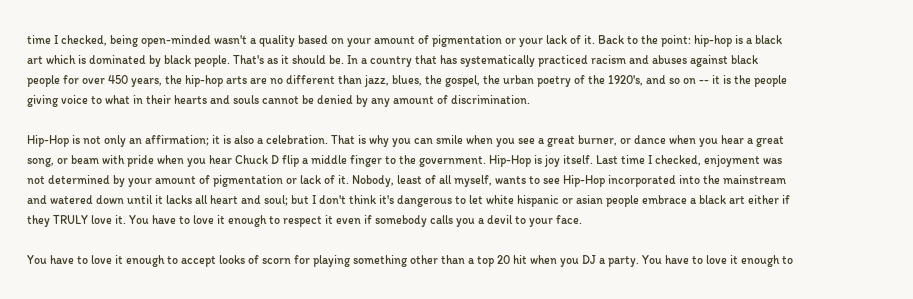time I checked, being open-minded wasn't a quality based on your amount of pigmentation or your lack of it. Back to the point: hip-hop is a black art which is dominated by black people. That's as it should be. In a country that has systematically practiced racism and abuses against black people for over 450 years, the hip-hop arts are no different than jazz, blues, the gospel, the urban poetry of the 1920's, and so on -- it is the people giving voice to what in their hearts and souls cannot be denied by any amount of discrimination.

Hip-Hop is not only an affirmation; it is also a celebration. That is why you can smile when you see a great burner, or dance when you hear a great song, or beam with pride when you hear Chuck D flip a middle finger to the government. Hip-Hop is joy itself. Last time I checked, enjoyment was not determined by your amount of pigmentation or lack of it. Nobody, least of all myself, wants to see Hip-Hop incorporated into the mainstream and watered down until it lacks all heart and soul; but I don't think it's dangerous to let white hispanic or asian people embrace a black art either if they TRULY love it. You have to love it enough to respect it even if somebody calls you a devil to your face.

You have to love it enough to accept looks of scorn for playing something other than a top 20 hit when you DJ a party. You have to love it enough to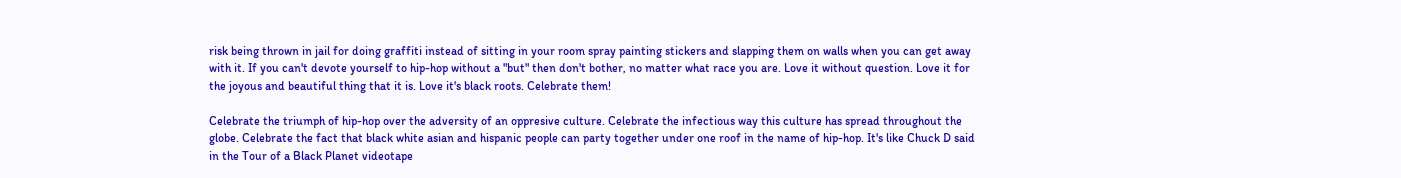risk being thrown in jail for doing graffiti instead of sitting in your room spray painting stickers and slapping them on walls when you can get away with it. If you can't devote yourself to hip-hop without a "but" then don't bother, no matter what race you are. Love it without question. Love it for the joyous and beautiful thing that it is. Love it's black roots. Celebrate them!

Celebrate the triumph of hip-hop over the adversity of an oppresive culture. Celebrate the infectious way this culture has spread throughout the globe. Celebrate the fact that black white asian and hispanic people can party together under one roof in the name of hip-hop. It's like Chuck D said in the Tour of a Black Planet videotape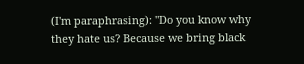(I'm paraphrasing): "Do you know why they hate us? Because we bring black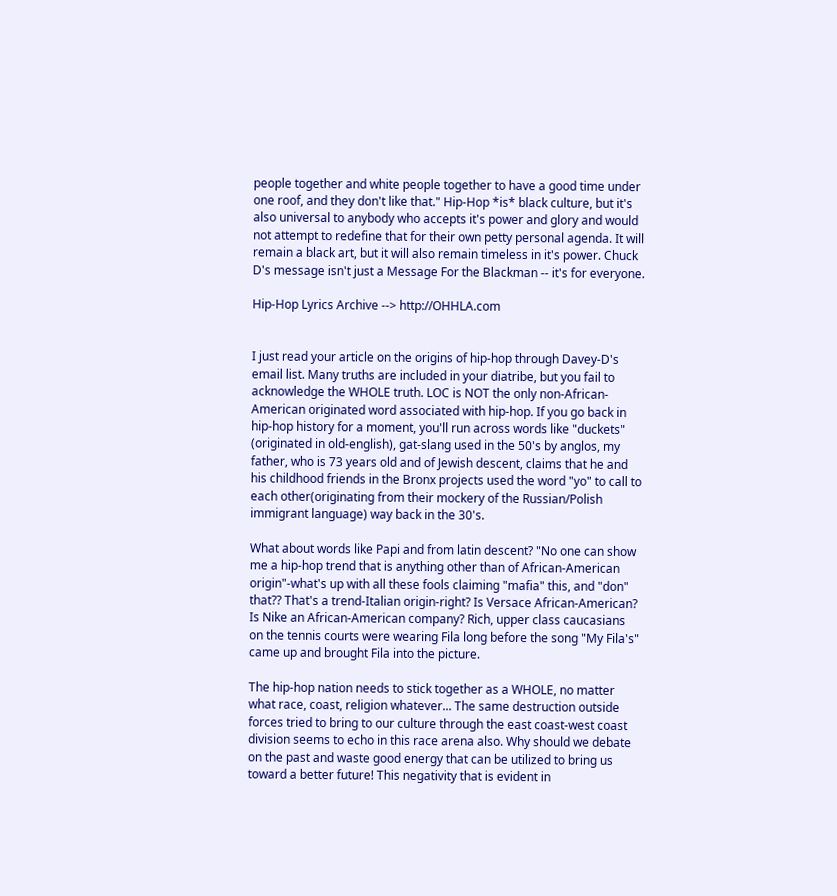people together and white people together to have a good time under one roof, and they don't like that." Hip-Hop *is* black culture, but it's also universal to anybody who accepts it's power and glory and would not attempt to redefine that for their own petty personal agenda. It will remain a black art, but it will also remain timeless in it's power. Chuck D's message isn't just a Message For the Blackman -- it's for everyone.

Hip-Hop Lyrics Archive --> http://OHHLA.com


I just read your article on the origins of hip-hop through Davey-D's email list. Many truths are included in your diatribe, but you fail to acknowledge the WHOLE truth. LOC is NOT the only non-African-American originated word associated with hip-hop. If you go back in hip-hop history for a moment, you'll run across words like "duckets" (originated in old-english), gat-slang used in the 50's by anglos, my father, who is 73 years old and of Jewish descent, claims that he and his childhood friends in the Bronx projects used the word "yo" to call to each other(originating from their mockery of the Russian/Polish immigrant language) way back in the 30's.

What about words like Papi and from latin descent? "No one can show me a hip-hop trend that is anything other than of African-American origin"-what's up with all these fools claiming "mafia" this, and "don" that?? That's a trend-Italian origin-right? Is Versace African-American? Is Nike an African-American company? Rich, upper class caucasians on the tennis courts were wearing Fila long before the song "My Fila's" came up and brought Fila into the picture.

The hip-hop nation needs to stick together as a WHOLE, no matter what race, coast, religion whatever... The same destruction outside forces tried to bring to our culture through the east coast-west coast division seems to echo in this race arena also. Why should we debate on the past and waste good energy that can be utilized to bring us toward a better future! This negativity that is evident in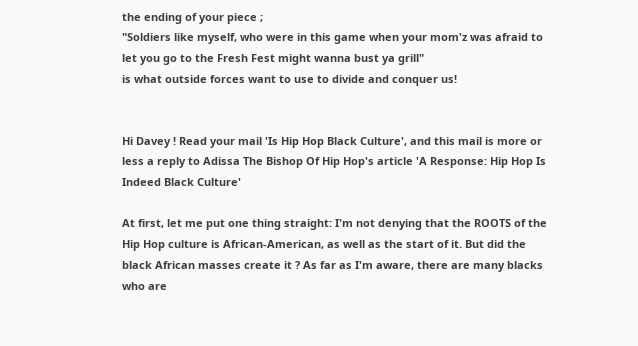the ending of your piece ;
"Soldiers like myself, who were in this game when your mom'z was afraid to let you go to the Fresh Fest might wanna bust ya grill"
is what outside forces want to use to divide and conquer us!


Hi Davey ! Read your mail 'Is Hip Hop Black Culture', and this mail is more or less a reply to Adissa The Bishop Of Hip Hop's article 'A Response: Hip Hop Is Indeed Black Culture'

At first, let me put one thing straight: I'm not denying that the ROOTS of the Hip Hop culture is African-American, as well as the start of it. But did the black African masses create it ? As far as I'm aware, there are many blacks who are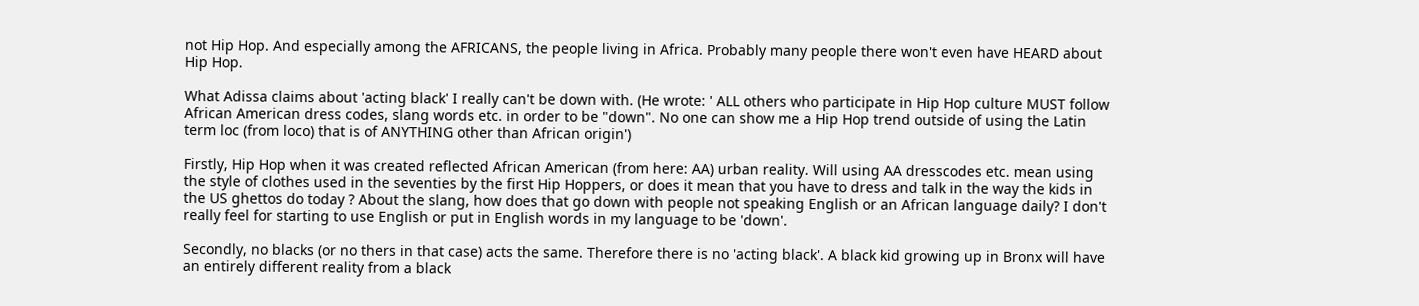not Hip Hop. And especially among the AFRICANS, the people living in Africa. Probably many people there won't even have HEARD about Hip Hop.

What Adissa claims about 'acting black' I really can't be down with. (He wrote: ' ALL others who participate in Hip Hop culture MUST follow African American dress codes, slang words etc. in order to be "down". No one can show me a Hip Hop trend outside of using the Latin term loc (from loco) that is of ANYTHING other than African origin')

Firstly, Hip Hop when it was created reflected African American (from here: AA) urban reality. Will using AA dresscodes etc. mean using the style of clothes used in the seventies by the first Hip Hoppers, or does it mean that you have to dress and talk in the way the kids in the US ghettos do today ? About the slang, how does that go down with people not speaking English or an African language daily? I don't really feel for starting to use English or put in English words in my language to be 'down'.

Secondly, no blacks (or no thers in that case) acts the same. Therefore there is no 'acting black'. A black kid growing up in Bronx will have an entirely different reality from a black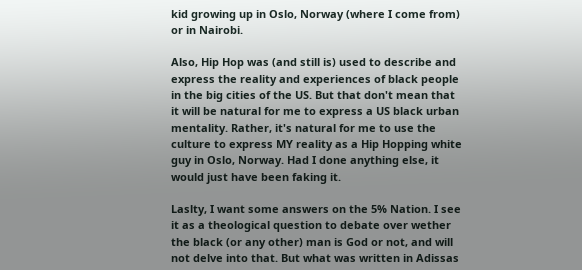kid growing up in Oslo, Norway (where I come from) or in Nairobi.

Also, Hip Hop was (and still is) used to describe and express the reality and experiences of black people in the big cities of the US. But that don't mean that it will be natural for me to express a US black urban mentality. Rather, it's natural for me to use the culture to express MY reality as a Hip Hopping white guy in Oslo, Norway. Had I done anything else, it would just have been faking it.

Laslty, I want some answers on the 5% Nation. I see it as a theological question to debate over wether the black (or any other) man is God or not, and will not delve into that. But what was written in Adissas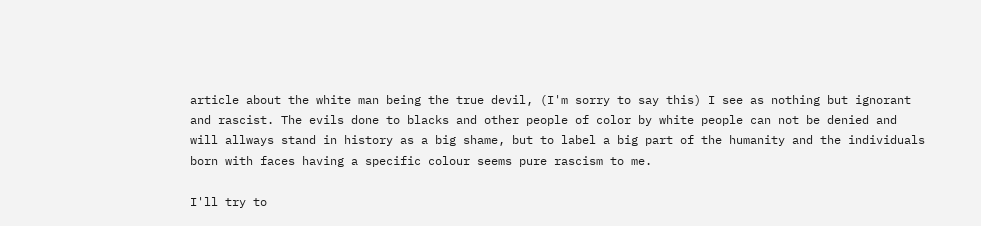article about the white man being the true devil, (I'm sorry to say this) I see as nothing but ignorant and rascist. The evils done to blacks and other people of color by white people can not be denied and will allways stand in history as a big shame, but to label a big part of the humanity and the individuals born with faces having a specific colour seems pure rascism to me.

I'll try to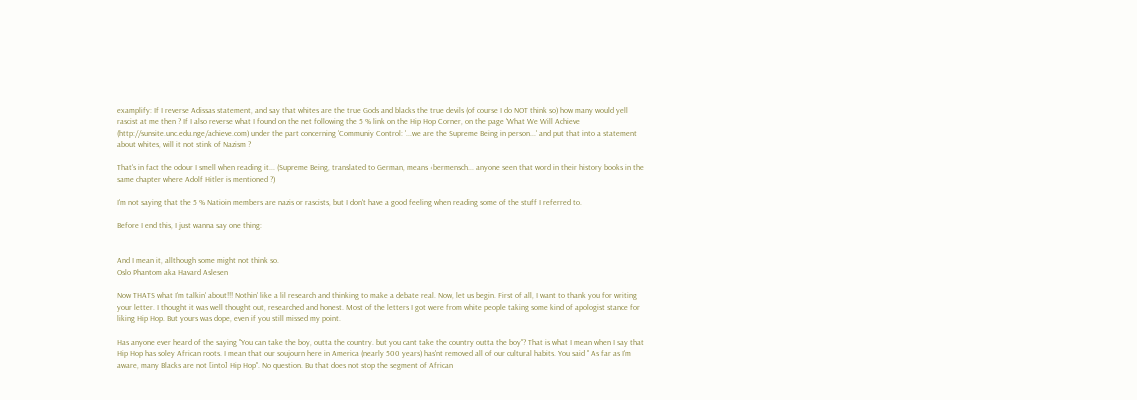examplify: If I reverse Adissas statement, and say that whites are the true Gods and blacks the true devils (of course I do NOT think so) how many would yell rascist at me then ? If I also reverse what I found on the net following the 5 % link on the Hip Hop Corner, on the page 'What We Will Achieve (http://sunsite.unc.edu.nge/achieve.com) under the part concerning 'Communiy Control: '...we are the Supreme Being in person...' and put that into a statement about whites, will it not stink of Nazism ?

That's in fact the odour I smell when reading it... (Supreme Being, translated to German, means ‹bermensch... anyone seen that word in their history books in the same chapter where Adolf Hitler is mentioned ?)

I'm not saying that the 5 % Natioin members are nazis or rascists, but I don't have a good feeling when reading some of the stuff I referred to.

Before I end this, I just wanna say one thing:


And I mean it, allthough some might not think so.
Oslo Phantom aka Havard Aslesen

Now THATS what I'm talkin' about!!! Nothin' like a lil research and thinking to make a debate real. Now, let us begin. First of all, I want to thank you for writing your letter. I thought it was well thought out, researched and honest. Most of the letters I got were from white people taking some kind of apologist stance for liking Hip Hop. But yours was dope, even if you still missed my point.

Has anyone ever heard of the saying "You can take the boy, outta the country. but you cant take the country outta the boy"? That is what I mean when I say that Hip Hop has soley African roots. I mean that our soujourn here in America (nearly 500 years) has'nt removed all of our cultural habits. You said " As far as I'm aware, many Blacks are not [into] Hip Hop". No question. Bu that does not stop the segment of African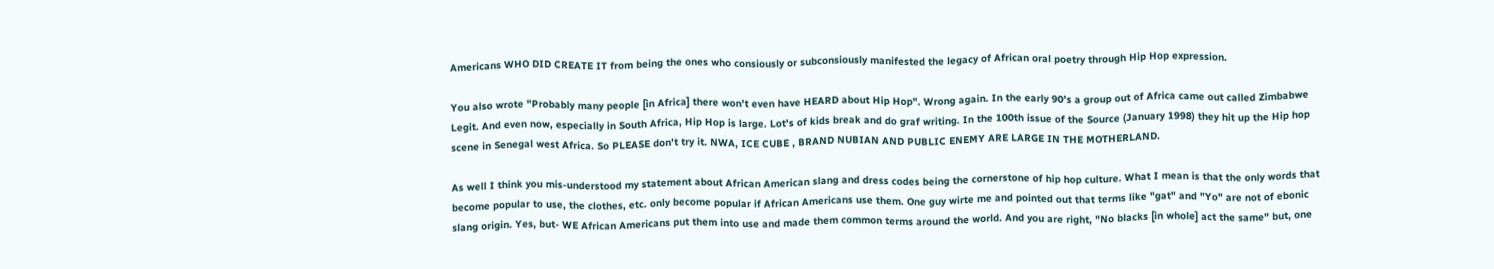Americans WHO DID CREATE IT from being the ones who consiously or subconsiously manifested the legacy of African oral poetry through Hip Hop expression.

You also wrote "Probably many people [in Africa] there won't even have HEARD about Hip Hop". Wrong again. In the early 90's a group out of Africa came out called Zimbabwe Legit. And even now, especially in South Africa, Hip Hop is large. Lot's of kids break and do graf writing. In the 100th issue of the Source (January 1998) they hit up the Hip hop scene in Senegal west Africa. So PLEASE don't try it. NWA, ICE CUBE , BRAND NUBIAN AND PUBLIC ENEMY ARE LARGE IN THE MOTHERLAND.

As well I think you mis-understood my statement about African American slang and dress codes being the cornerstone of hip hop culture. What I mean is that the only words that become popular to use, the clothes, etc. only become popular if African Americans use them. One guy wirte me and pointed out that terms like "gat" and "Yo" are not of ebonic slang origin. Yes, but- WE African Americans put them into use and made them common terms around the world. And you are right, "No blacks [in whole] act the same" but, one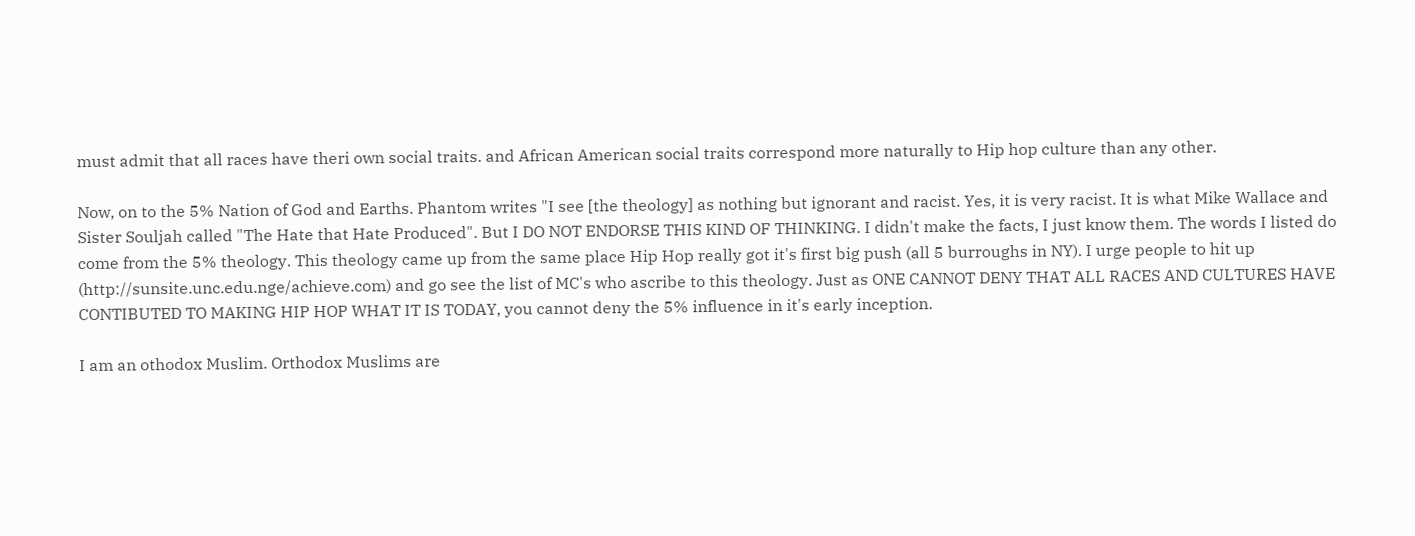must admit that all races have theri own social traits. and African American social traits correspond more naturally to Hip hop culture than any other.

Now, on to the 5% Nation of God and Earths. Phantom writes "I see [the theology] as nothing but ignorant and racist. Yes, it is very racist. It is what Mike Wallace and Sister Souljah called "The Hate that Hate Produced". But I DO NOT ENDORSE THIS KIND OF THINKING. I didn't make the facts, I just know them. The words I listed do come from the 5% theology. This theology came up from the same place Hip Hop really got it's first big push (all 5 burroughs in NY). I urge people to hit up (http://sunsite.unc.edu.nge/achieve.com) and go see the list of MC's who ascribe to this theology. Just as ONE CANNOT DENY THAT ALL RACES AND CULTURES HAVE CONTIBUTED TO MAKING HIP HOP WHAT IT IS TODAY, you cannot deny the 5% influence in it's early inception.

I am an othodox Muslim. Orthodox Muslims are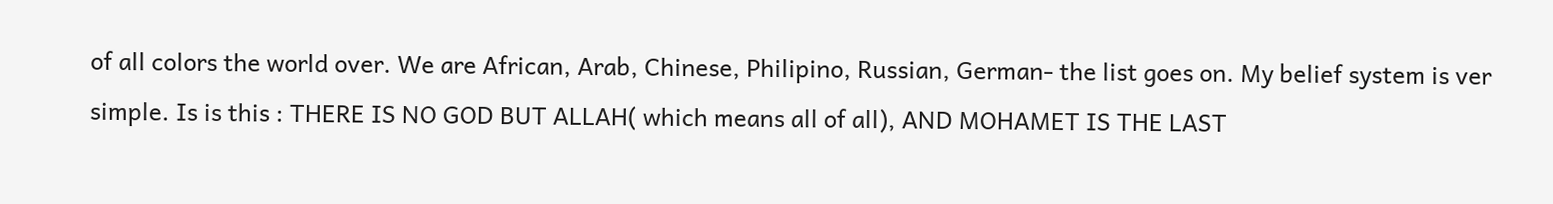of all colors the world over. We are African, Arab, Chinese, Philipino, Russian, German- the list goes on. My belief system is ver simple. Is is this : THERE IS NO GOD BUT ALLAH( which means all of all), AND MOHAMET IS THE LAST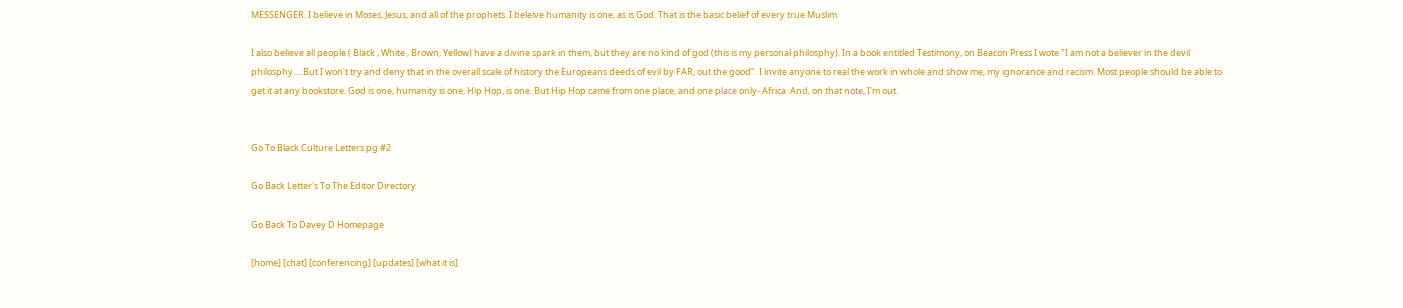MESSENGER. I believe in Moses, Jesus, and all of the prophets. I beleive humanity is one, as is God. That is the basic belief of every true Muslim

I also believe all people ( Black , White , Brown, Yellow) have a divine spark in them, but they are no kind of god (this is my personal philosphy). In a book entitled Testimony, on Beacon Press I wote "I am not a believer in the devil philosphy.....But I won't try and deny that in the overall scale of history the Europeans deeds of evil by FAR, out the good". I invite anyone to real the work in whole and show me, my ignorance and racism. Most people should be able to get it at any bookstore. God is one, humanity is one, Hip Hop, is one. But Hip Hop came from one place, and one place only- Africa. And, on that note, I'm out.


Go To Black Culture Letters pg #2

Go Back Letter's To The Editor Directory

Go Back To Davey D Homepage

[home] [chat] [conferencing] [updates] [what it is]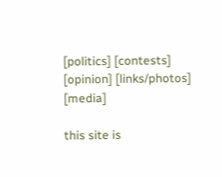[politics] [contests] [opinion] [links/photos] [media]

this site is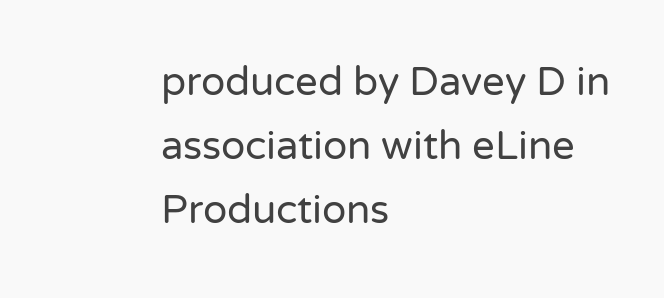produced by Davey D in association with eLine Productions